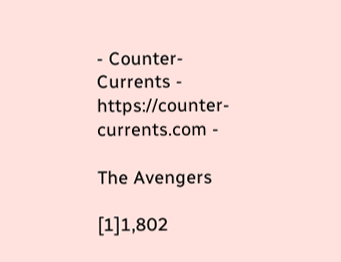- Counter-Currents - https://counter-currents.com -

The Avengers

[1]1,802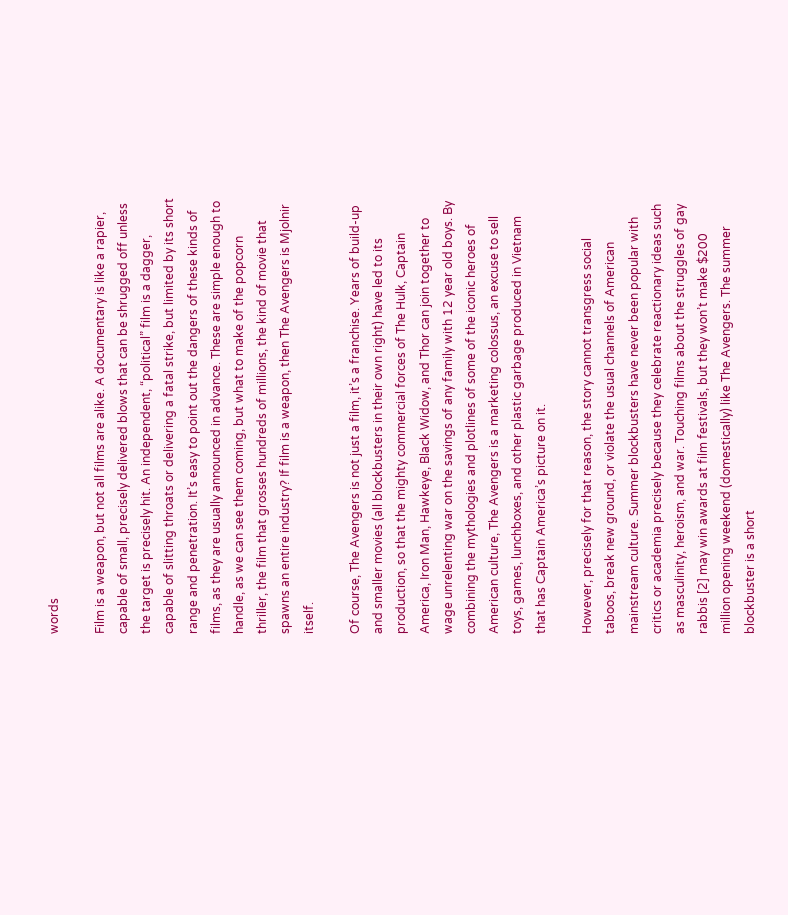words

Film is a weapon, but not all films are alike. A documentary is like a rapier, capable of small, precisely delivered blows that can be shrugged off unless the target is precisely hit. An independent, “political” film is a dagger, capable of slitting throats or delivering a fatal strike, but limited by its short range and penetration. It’s easy to point out the dangers of these kinds of films, as they are usually announced in advance. These are simple enough to handle, as we can see them coming, but what to make of the popcorn thriller, the film that grosses hundreds of millions, the kind of movie that spawns an entire industry? If film is a weapon, then The Avengers is Mjolnir itself.

Of course, The Avengers is not just a film, it’s a franchise. Years of build-up and smaller movies (all blockbusters in their own right) have led to its production, so that the mighty commercial forces of The Hulk, Captain America, Iron Man, Hawkeye, Black Widow, and Thor can join together to wage unrelenting war on the savings of any family with 12 year old boys. By combining the mythologies and plotlines of some of the iconic heroes of American culture, The Avengers is a marketing colossus, an excuse to sell toys, games, lunchboxes, and other plastic garbage produced in Vietnam that has Captain America’s picture on it.

However, precisely for that reason, the story cannot transgress social taboos, break new ground, or violate the usual channels of American mainstream culture. Summer blockbusters have never been popular with critics or academia precisely because they celebrate reactionary ideas such as masculinity, heroism, and war. Touching films about the struggles of gay rabbis [2] may win awards at film festivals, but they won’t make $200 million opening weekend (domestically) like The Avengers. The summer blockbuster is a short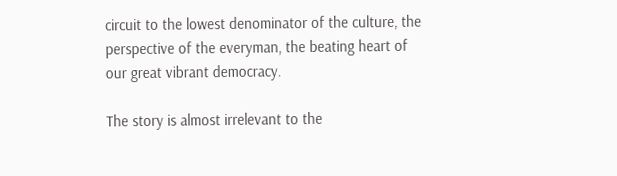circuit to the lowest denominator of the culture, the perspective of the everyman, the beating heart of our great vibrant democracy.

The story is almost irrelevant to the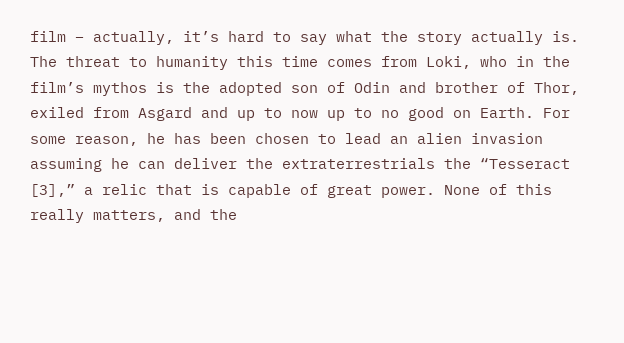film – actually, it’s hard to say what the story actually is. The threat to humanity this time comes from Loki, who in the film’s mythos is the adopted son of Odin and brother of Thor, exiled from Asgard and up to now up to no good on Earth. For some reason, he has been chosen to lead an alien invasion assuming he can deliver the extraterrestrials the “Tesseract [3],” a relic that is capable of great power. None of this really matters, and the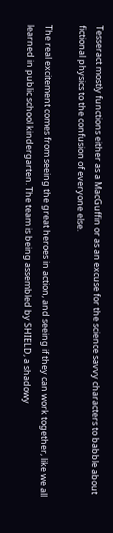Tesseract mostly functions either as a MacGuffin or as an excuse for the science savvy characters to babble about fictional physics to the confusion of everyone else.

The real excitement comes from seeing the great heroes in action, and seeing if they can work together, like we all learned in public school kindergarten. The team is being assembled by SHIELD, a shadowy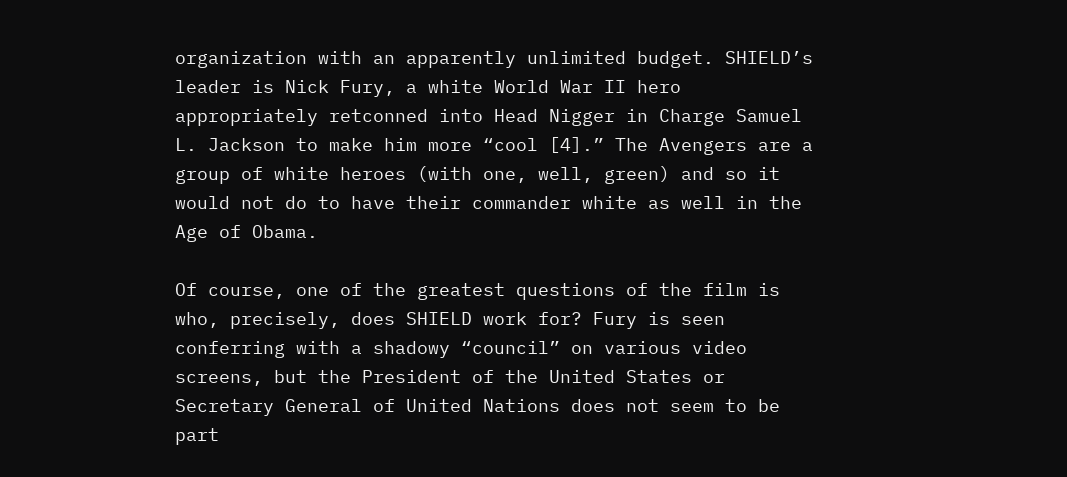organization with an apparently unlimited budget. SHIELD’s leader is Nick Fury, a white World War II hero appropriately retconned into Head Nigger in Charge Samuel L. Jackson to make him more “cool [4].” The Avengers are a group of white heroes (with one, well, green) and so it would not do to have their commander white as well in the Age of Obama.

Of course, one of the greatest questions of the film is who, precisely, does SHIELD work for? Fury is seen conferring with a shadowy “council” on various video screens, but the President of the United States or Secretary General of United Nations does not seem to be part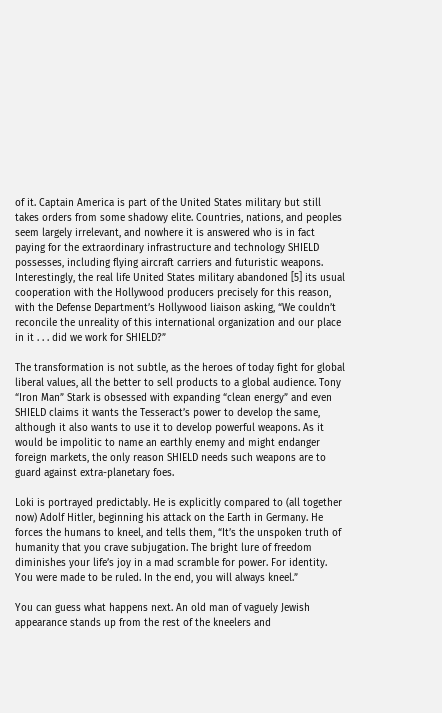of it. Captain America is part of the United States military but still takes orders from some shadowy elite. Countries, nations, and peoples seem largely irrelevant, and nowhere it is answered who is in fact paying for the extraordinary infrastructure and technology SHIELD possesses, including flying aircraft carriers and futuristic weapons. Interestingly, the real life United States military abandoned [5] its usual cooperation with the Hollywood producers precisely for this reason, with the Defense Department’s Hollywood liaison asking, “We couldn’t reconcile the unreality of this international organization and our place in it . . . did we work for SHIELD?”

The transformation is not subtle, as the heroes of today fight for global liberal values, all the better to sell products to a global audience. Tony “Iron Man” Stark is obsessed with expanding “clean energy” and even SHIELD claims it wants the Tesseract’s power to develop the same, although it also wants to use it to develop powerful weapons. As it would be impolitic to name an earthly enemy and might endanger foreign markets, the only reason SHIELD needs such weapons are to guard against extra-planetary foes.

Loki is portrayed predictably. He is explicitly compared to (all together now) Adolf Hitler, beginning his attack on the Earth in Germany. He forces the humans to kneel, and tells them, “It’s the unspoken truth of humanity that you crave subjugation. The bright lure of freedom diminishes your life’s joy in a mad scramble for power. For identity. You were made to be ruled. In the end, you will always kneel.”

You can guess what happens next. An old man of vaguely Jewish appearance stands up from the rest of the kneelers and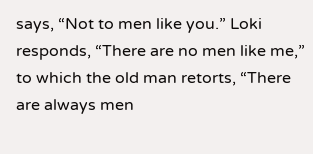says, “Not to men like you.” Loki responds, “There are no men like me,” to which the old man retorts, “There are always men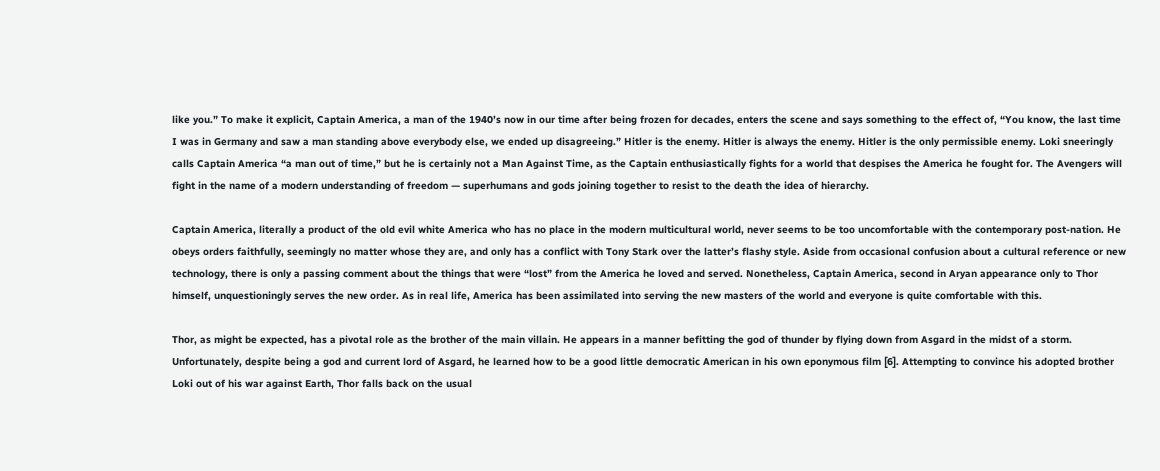like you.” To make it explicit, Captain America, a man of the 1940’s now in our time after being frozen for decades, enters the scene and says something to the effect of, “You know, the last time I was in Germany and saw a man standing above everybody else, we ended up disagreeing.” Hitler is the enemy. Hitler is always the enemy. Hitler is the only permissible enemy. Loki sneeringly calls Captain America “a man out of time,” but he is certainly not a Man Against Time, as the Captain enthusiastically fights for a world that despises the America he fought for. The Avengers will fight in the name of a modern understanding of freedom — superhumans and gods joining together to resist to the death the idea of hierarchy.

Captain America, literally a product of the old evil white America who has no place in the modern multicultural world, never seems to be too uncomfortable with the contemporary post-nation. He obeys orders faithfully, seemingly no matter whose they are, and only has a conflict with Tony Stark over the latter’s flashy style. Aside from occasional confusion about a cultural reference or new technology, there is only a passing comment about the things that were “lost” from the America he loved and served. Nonetheless, Captain America, second in Aryan appearance only to Thor himself, unquestioningly serves the new order. As in real life, America has been assimilated into serving the new masters of the world and everyone is quite comfortable with this.

Thor, as might be expected, has a pivotal role as the brother of the main villain. He appears in a manner befitting the god of thunder by flying down from Asgard in the midst of a storm. Unfortunately, despite being a god and current lord of Asgard, he learned how to be a good little democratic American in his own eponymous film [6]. Attempting to convince his adopted brother Loki out of his war against Earth, Thor falls back on the usual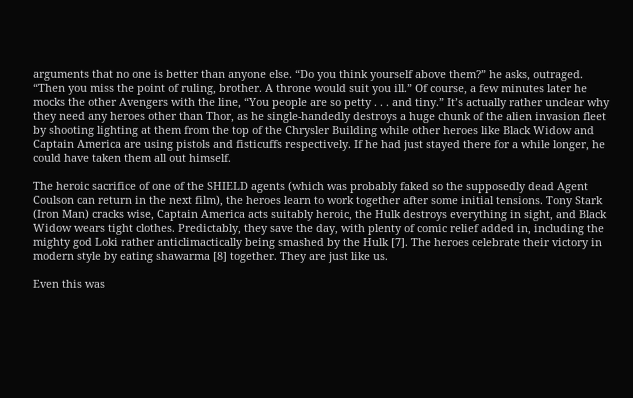arguments that no one is better than anyone else. “Do you think yourself above them?” he asks, outraged. “Then you miss the point of ruling, brother. A throne would suit you ill.” Of course, a few minutes later he mocks the other Avengers with the line, “You people are so petty . . . and tiny.” It’s actually rather unclear why they need any heroes other than Thor, as he single-handedly destroys a huge chunk of the alien invasion fleet by shooting lighting at them from the top of the Chrysler Building while other heroes like Black Widow and Captain America are using pistols and fisticuffs respectively. If he had just stayed there for a while longer, he could have taken them all out himself.

The heroic sacrifice of one of the SHIELD agents (which was probably faked so the supposedly dead Agent Coulson can return in the next film), the heroes learn to work together after some initial tensions. Tony Stark (Iron Man) cracks wise, Captain America acts suitably heroic, the Hulk destroys everything in sight, and Black Widow wears tight clothes. Predictably, they save the day, with plenty of comic relief added in, including the mighty god Loki rather anticlimactically being smashed by the Hulk [7]. The heroes celebrate their victory in modern style by eating shawarma [8] together. They are just like us.

Even this was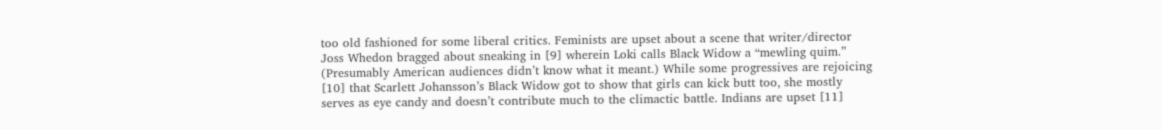too old fashioned for some liberal critics. Feminists are upset about a scene that writer/director Joss Whedon bragged about sneaking in [9] wherein Loki calls Black Widow a “mewling quim.” (Presumably American audiences didn’t know what it meant.) While some progressives are rejoicing [10] that Scarlett Johansson’s Black Widow got to show that girls can kick butt too, she mostly serves as eye candy and doesn’t contribute much to the climactic battle. Indians are upset [11]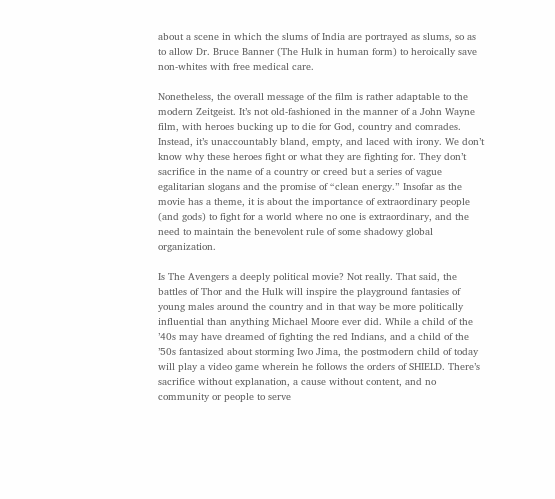about a scene in which the slums of India are portrayed as slums, so as to allow Dr. Bruce Banner (The Hulk in human form) to heroically save non-whites with free medical care.

Nonetheless, the overall message of the film is rather adaptable to the modern Zeitgeist. It’s not old-fashioned in the manner of a John Wayne film, with heroes bucking up to die for God, country and comrades. Instead, it’s unaccountably bland, empty, and laced with irony. We don’t know why these heroes fight or what they are fighting for. They don’t sacrifice in the name of a country or creed but a series of vague egalitarian slogans and the promise of “clean energy.” Insofar as the movie has a theme, it is about the importance of extraordinary people (and gods) to fight for a world where no one is extraordinary, and the need to maintain the benevolent rule of some shadowy global organization.

Is The Avengers a deeply political movie? Not really. That said, the battles of Thor and the Hulk will inspire the playground fantasies of young males around the country and in that way be more politically influential than anything Michael Moore ever did. While a child of the ’40s may have dreamed of fighting the red Indians, and a child of the ’50s fantasized about storming Iwo Jima, the postmodern child of today will play a video game wherein he follows the orders of SHIELD. There’s sacrifice without explanation, a cause without content, and no community or people to serve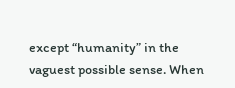except “humanity” in the vaguest possible sense. When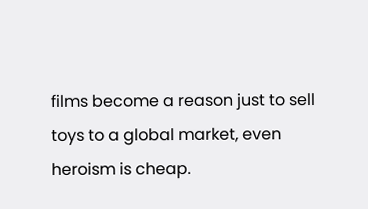films become a reason just to sell toys to a global market, even heroism is cheap.